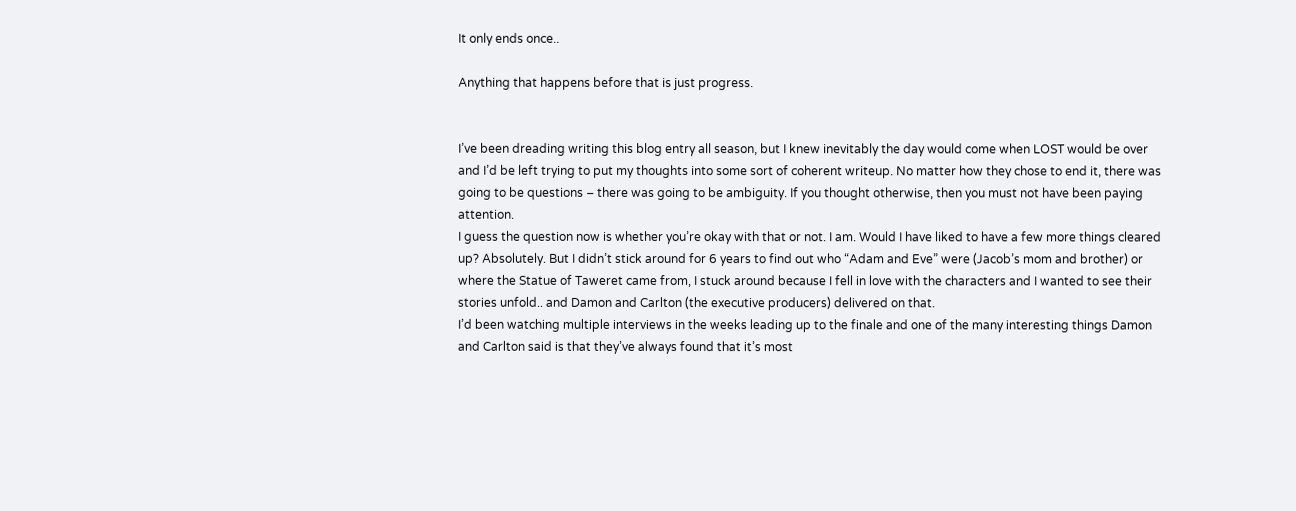It only ends once..

Anything that happens before that is just progress.


I’ve been dreading writing this blog entry all season, but I knew inevitably the day would come when LOST would be over and I’d be left trying to put my thoughts into some sort of coherent writeup. No matter how they chose to end it, there was going to be questions – there was going to be ambiguity. If you thought otherwise, then you must not have been paying attention.
I guess the question now is whether you’re okay with that or not. I am. Would I have liked to have a few more things cleared up? Absolutely. But I didn’t stick around for 6 years to find out who “Adam and Eve” were (Jacob’s mom and brother) or where the Statue of Taweret came from, I stuck around because I fell in love with the characters and I wanted to see their stories unfold.. and Damon and Carlton (the executive producers) delivered on that.
I’d been watching multiple interviews in the weeks leading up to the finale and one of the many interesting things Damon and Carlton said is that they’ve always found that it’s most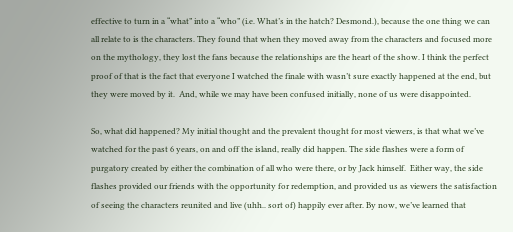effective to turn in a “what” into a “who” (i.e. What’s in the hatch? Desmond.), because the one thing we can all relate to is the characters. They found that when they moved away from the characters and focused more on the mythology, they lost the fans because the relationships are the heart of the show. I think the perfect proof of that is the fact that everyone I watched the finale with wasn’t sure exactly happened at the end, but they were moved by it.  And, while we may have been confused initially, none of us were disappointed.

So, what did happened? My initial thought and the prevalent thought for most viewers, is that what we’ve watched for the past 6 years, on and off the island, really did happen. The side flashes were a form of purgatory created by either the combination of all who were there, or by Jack himself.  Either way, the side flashes provided our friends with the opportunity for redemption, and provided us as viewers the satisfaction of seeing the characters reunited and live (uhh.. sort of) happily ever after. By now, we’ve learned that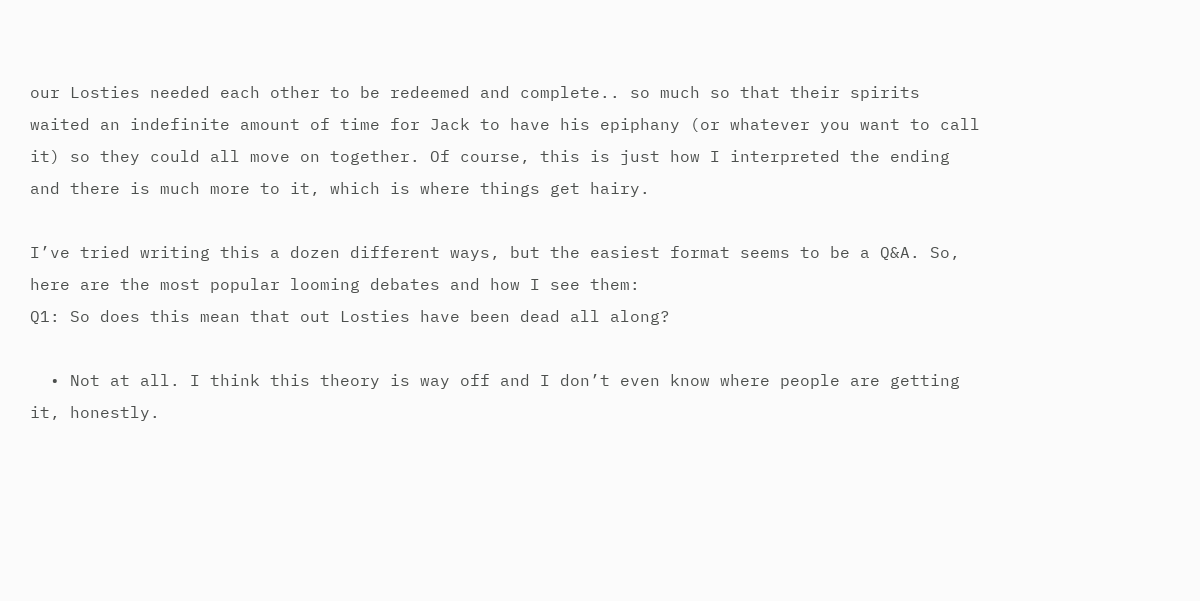our Losties needed each other to be redeemed and complete.. so much so that their spirits waited an indefinite amount of time for Jack to have his epiphany (or whatever you want to call it) so they could all move on together. Of course, this is just how I interpreted the ending and there is much more to it, which is where things get hairy.

I’ve tried writing this a dozen different ways, but the easiest format seems to be a Q&A. So, here are the most popular looming debates and how I see them:
Q1: So does this mean that out Losties have been dead all along?

  • Not at all. I think this theory is way off and I don’t even know where people are getting it, honestly.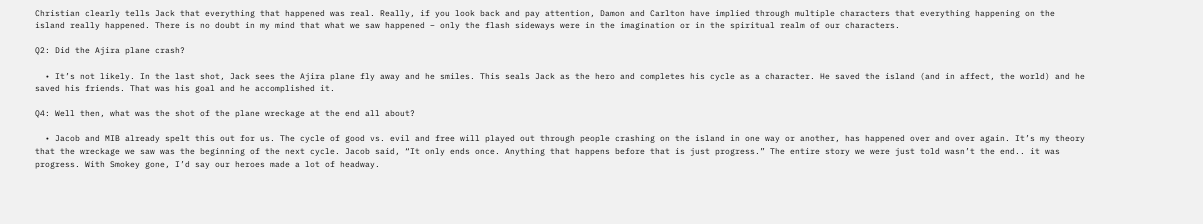Christian clearly tells Jack that everything that happened was real. Really, if you look back and pay attention, Damon and Carlton have implied through multiple characters that everything happening on the island really happened. There is no doubt in my mind that what we saw happened – only the flash sideways were in the imagination or in the spiritual realm of our characters.

Q2: Did the Ajira plane crash?

  • It’s not likely. In the last shot, Jack sees the Ajira plane fly away and he smiles. This seals Jack as the hero and completes his cycle as a character. He saved the island (and in affect, the world) and he saved his friends. That was his goal and he accomplished it.

Q4: Well then, what was the shot of the plane wreckage at the end all about?

  • Jacob and MIB already spelt this out for us. The cycle of good vs. evil and free will played out through people crashing on the island in one way or another, has happened over and over again. It’s my theory that the wreckage we saw was the beginning of the next cycle. Jacob said, “It only ends once. Anything that happens before that is just progress.” The entire story we were just told wasn’t the end.. it was progress. With Smokey gone, I’d say our heroes made a lot of headway.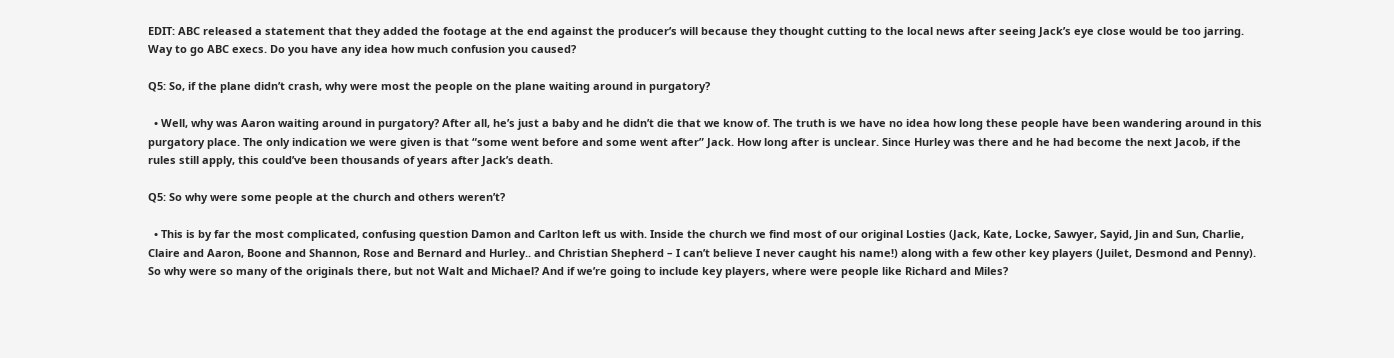EDIT: ABC released a statement that they added the footage at the end against the producer’s will because they thought cutting to the local news after seeing Jack’s eye close would be too jarring. Way to go ABC execs. Do you have any idea how much confusion you caused?

Q5: So, if the plane didn’t crash, why were most the people on the plane waiting around in purgatory?

  • Well, why was Aaron waiting around in purgatory? After all, he’s just a baby and he didn’t die that we know of. The truth is we have no idea how long these people have been wandering around in this purgatory place. The only indication we were given is that “some went before and some went after” Jack. How long after is unclear. Since Hurley was there and he had become the next Jacob, if the rules still apply, this could’ve been thousands of years after Jack’s death.

Q5: So why were some people at the church and others weren’t?

  • This is by far the most complicated, confusing question Damon and Carlton left us with. Inside the church we find most of our original Losties (Jack, Kate, Locke, Sawyer, Sayid, Jin and Sun, Charlie, Claire and Aaron, Boone and Shannon, Rose and Bernard and Hurley.. and Christian Shepherd – I can’t believe I never caught his name!) along with a few other key players (Juilet, Desmond and Penny). So why were so many of the originals there, but not Walt and Michael? And if we’re going to include key players, where were people like Richard and Miles?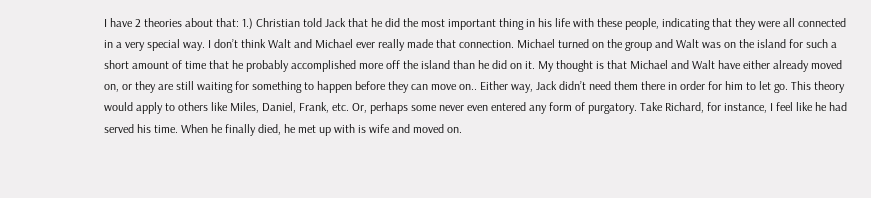I have 2 theories about that: 1.) Christian told Jack that he did the most important thing in his life with these people, indicating that they were all connected in a very special way. I don’t think Walt and Michael ever really made that connection. Michael turned on the group and Walt was on the island for such a short amount of time that he probably accomplished more off the island than he did on it. My thought is that Michael and Walt have either already moved on, or they are still waiting for something to happen before they can move on.. Either way, Jack didn’t need them there in order for him to let go. This theory would apply to others like Miles, Daniel, Frank, etc. Or, perhaps some never even entered any form of purgatory. Take Richard, for instance, I feel like he had served his time. When he finally died, he met up with is wife and moved on.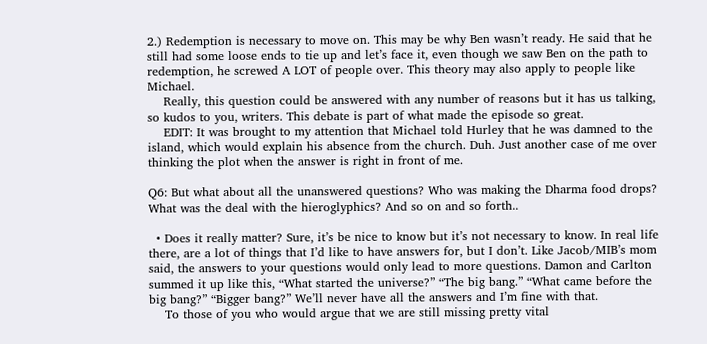2.) Redemption is necessary to move on. This may be why Ben wasn’t ready. He said that he still had some loose ends to tie up and let’s face it, even though we saw Ben on the path to redemption, he screwed A LOT of people over. This theory may also apply to people like Michael.
    Really, this question could be answered with any number of reasons but it has us talking, so kudos to you, writers. This debate is part of what made the episode so great.
    EDIT: It was brought to my attention that Michael told Hurley that he was damned to the island, which would explain his absence from the church. Duh. Just another case of me over thinking the plot when the answer is right in front of me.

Q6: But what about all the unanswered questions? Who was making the Dharma food drops? What was the deal with the hieroglyphics? And so on and so forth..

  • Does it really matter? Sure, it’s be nice to know but it’s not necessary to know. In real life there, are a lot of things that I’d like to have answers for, but I don’t. Like Jacob/MIB’s mom said, the answers to your questions would only lead to more questions. Damon and Carlton summed it up like this, “What started the universe?” “The big bang.” “What came before the big bang?” “Bigger bang?” We’ll never have all the answers and I’m fine with that.
    To those of you who would argue that we are still missing pretty vital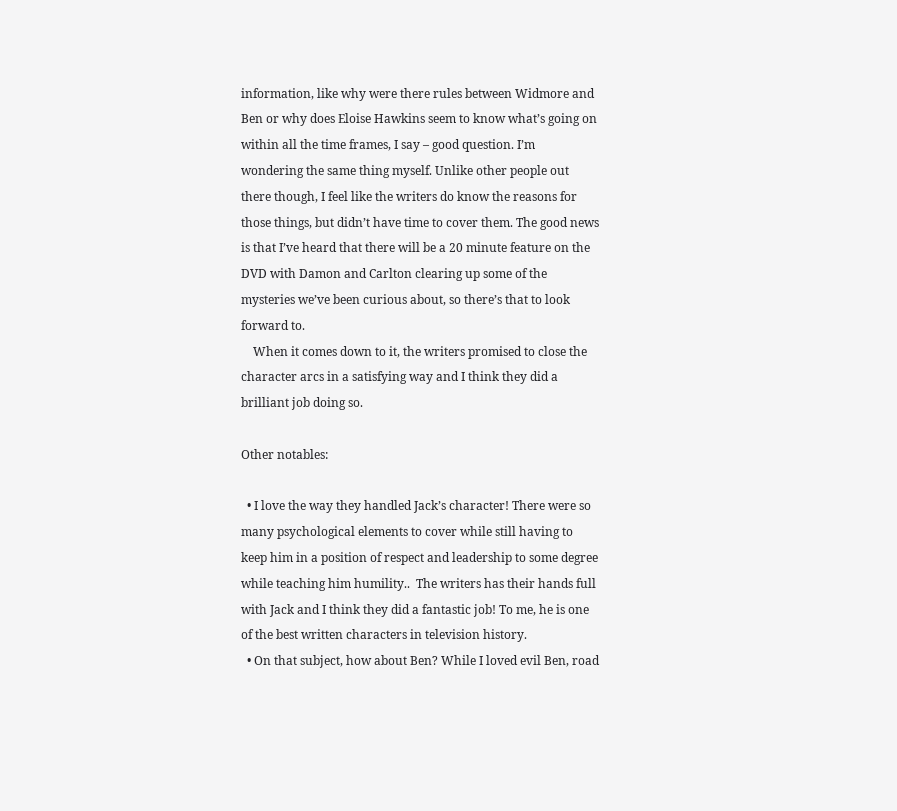information, like why were there rules between Widmore and Ben or why does Eloise Hawkins seem to know what’s going on within all the time frames, I say – good question. I’m wondering the same thing myself. Unlike other people out there though, I feel like the writers do know the reasons for those things, but didn’t have time to cover them. The good news is that I’ve heard that there will be a 20 minute feature on the DVD with Damon and Carlton clearing up some of the mysteries we’ve been curious about, so there’s that to look forward to.
    When it comes down to it, the writers promised to close the character arcs in a satisfying way and I think they did a brilliant job doing so.

Other notables:

  • I love the way they handled Jack’s character! There were so many psychological elements to cover while still having to keep him in a position of respect and leadership to some degree while teaching him humility..  The writers has their hands full with Jack and I think they did a fantastic job! To me, he is one of the best written characters in television history.
  • On that subject, how about Ben? While I loved evil Ben, road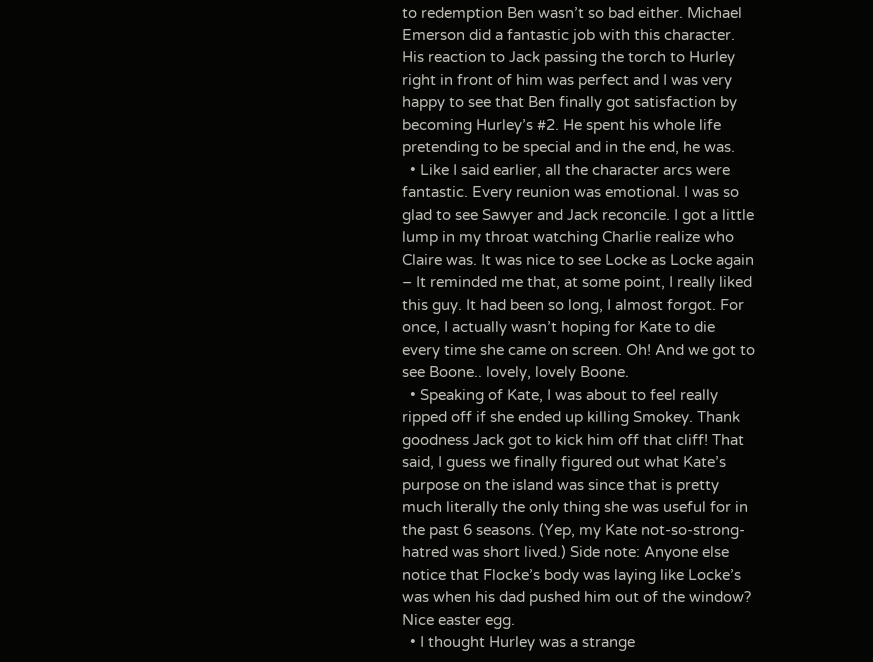to redemption Ben wasn’t so bad either. Michael Emerson did a fantastic job with this character. His reaction to Jack passing the torch to Hurley right in front of him was perfect and I was very happy to see that Ben finally got satisfaction by becoming Hurley’s #2. He spent his whole life pretending to be special and in the end, he was.
  • Like I said earlier, all the character arcs were fantastic. Every reunion was emotional. I was so glad to see Sawyer and Jack reconcile. I got a little lump in my throat watching Charlie realize who Claire was. It was nice to see Locke as Locke again – It reminded me that, at some point, I really liked this guy. It had been so long, I almost forgot. For once, I actually wasn’t hoping for Kate to die every time she came on screen. Oh! And we got to see Boone.. lovely, lovely Boone.
  • Speaking of Kate, I was about to feel really ripped off if she ended up killing Smokey. Thank goodness Jack got to kick him off that cliff! That said, I guess we finally figured out what Kate’s purpose on the island was since that is pretty much literally the only thing she was useful for in the past 6 seasons. (Yep, my Kate not-so-strong-hatred was short lived.) Side note: Anyone else notice that Flocke’s body was laying like Locke’s was when his dad pushed him out of the window? Nice easter egg.
  • I thought Hurley was a strange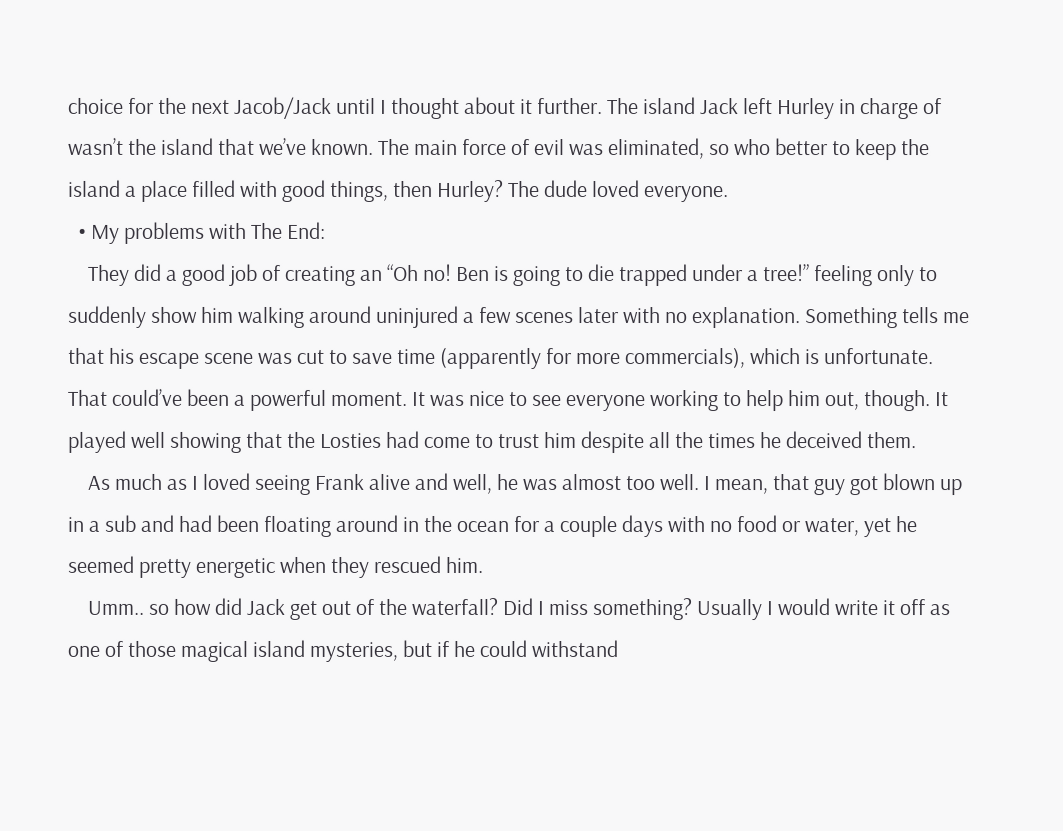choice for the next Jacob/Jack until I thought about it further. The island Jack left Hurley in charge of wasn’t the island that we’ve known. The main force of evil was eliminated, so who better to keep the island a place filled with good things, then Hurley? The dude loved everyone.
  • My problems with The End:
    They did a good job of creating an “Oh no! Ben is going to die trapped under a tree!” feeling only to suddenly show him walking around uninjured a few scenes later with no explanation. Something tells me that his escape scene was cut to save time (apparently for more commercials), which is unfortunate. That could’ve been a powerful moment. It was nice to see everyone working to help him out, though. It played well showing that the Losties had come to trust him despite all the times he deceived them.
    As much as I loved seeing Frank alive and well, he was almost too well. I mean, that guy got blown up in a sub and had been floating around in the ocean for a couple days with no food or water, yet he seemed pretty energetic when they rescued him.
    Umm.. so how did Jack get out of the waterfall? Did I miss something? Usually I would write it off as one of those magical island mysteries, but if he could withstand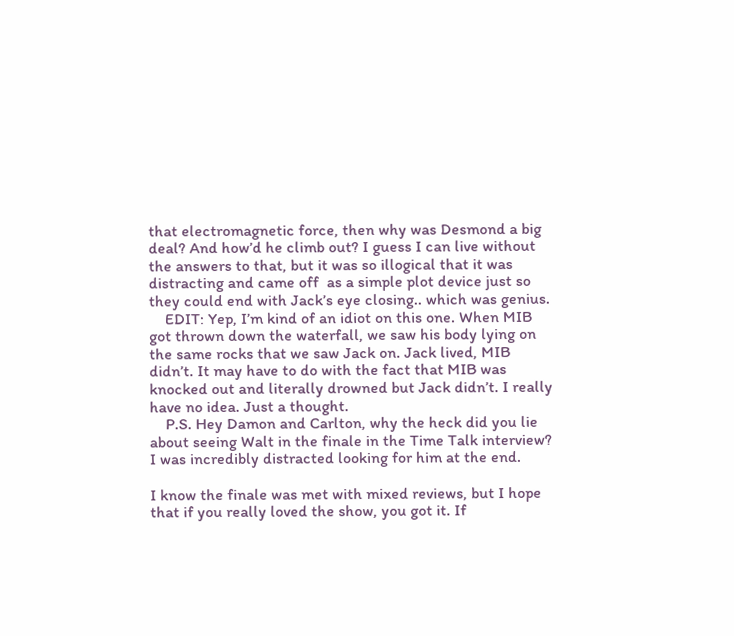that electromagnetic force, then why was Desmond a big deal? And how’d he climb out? I guess I can live without the answers to that, but it was so illogical that it was distracting and came off  as a simple plot device just so they could end with Jack’s eye closing.. which was genius.
    EDIT: Yep, I’m kind of an idiot on this one. When MIB got thrown down the waterfall, we saw his body lying on the same rocks that we saw Jack on. Jack lived, MIB didn’t. It may have to do with the fact that MIB was knocked out and literally drowned but Jack didn’t. I really have no idea. Just a thought.
    P.S. Hey Damon and Carlton, why the heck did you lie about seeing Walt in the finale in the Time Talk interview? I was incredibly distracted looking for him at the end.

I know the finale was met with mixed reviews, but I hope that if you really loved the show, you got it. If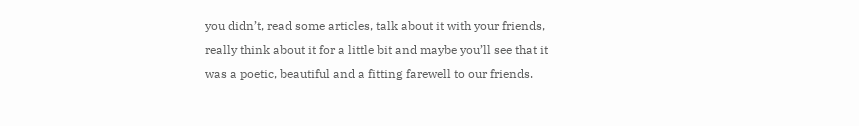you didn’t, read some articles, talk about it with your friends, really think about it for a little bit and maybe you’ll see that it was a poetic, beautiful and a fitting farewell to our friends.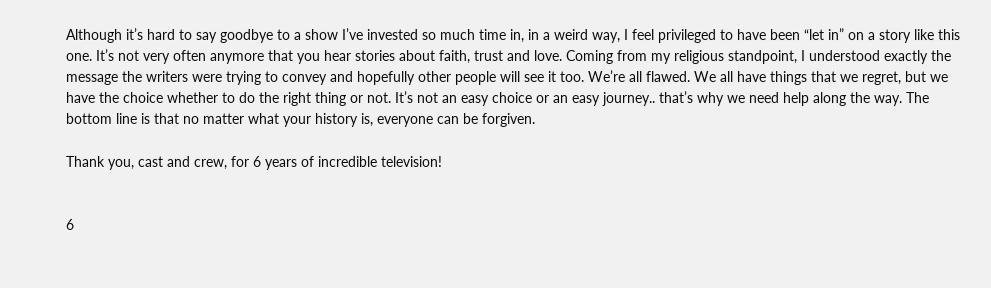Although it’s hard to say goodbye to a show I’ve invested so much time in, in a weird way, I feel privileged to have been “let in” on a story like this one. It’s not very often anymore that you hear stories about faith, trust and love. Coming from my religious standpoint, I understood exactly the message the writers were trying to convey and hopefully other people will see it too. We’re all flawed. We all have things that we regret, but we have the choice whether to do the right thing or not. It’s not an easy choice or an easy journey.. that’s why we need help along the way. The bottom line is that no matter what your history is, everyone can be forgiven.

Thank you, cast and crew, for 6 years of incredible television!


6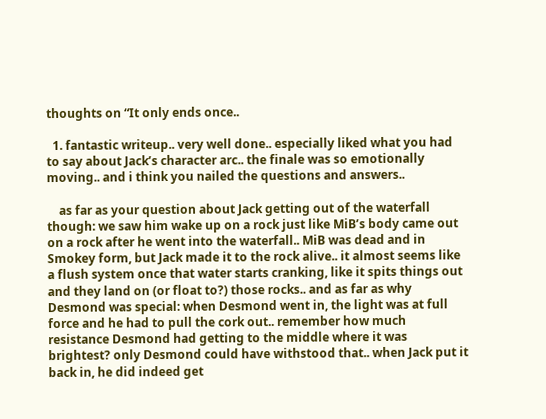thoughts on “It only ends once..

  1. fantastic writeup.. very well done.. especially liked what you had to say about Jack’s character arc.. the finale was so emotionally moving.. and i think you nailed the questions and answers..

    as far as your question about Jack getting out of the waterfall though: we saw him wake up on a rock just like MiB’s body came out on a rock after he went into the waterfall.. MiB was dead and in Smokey form, but Jack made it to the rock alive.. it almost seems like a flush system once that water starts cranking, like it spits things out and they land on (or float to?) those rocks.. and as far as why Desmond was special: when Desmond went in, the light was at full force and he had to pull the cork out.. remember how much resistance Desmond had getting to the middle where it was brightest? only Desmond could have withstood that.. when Jack put it back in, he did indeed get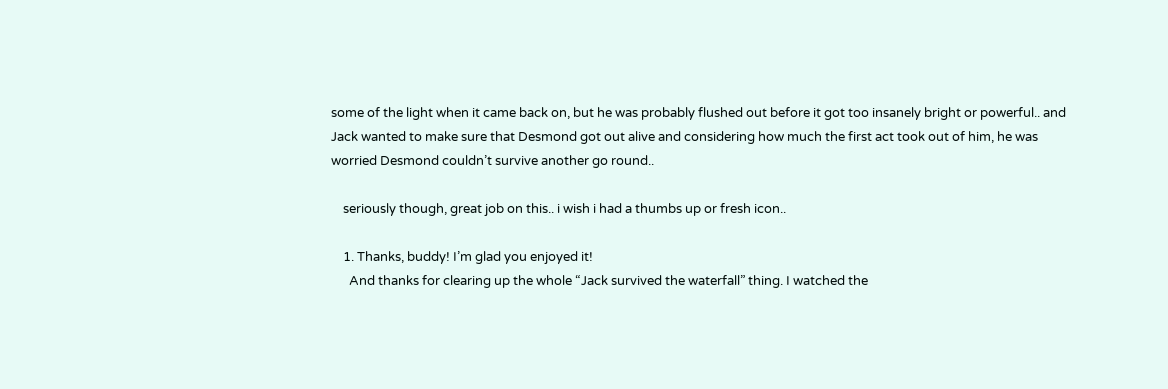some of the light when it came back on, but he was probably flushed out before it got too insanely bright or powerful.. and Jack wanted to make sure that Desmond got out alive and considering how much the first act took out of him, he was worried Desmond couldn’t survive another go round..

    seriously though, great job on this.. i wish i had a thumbs up or fresh icon..

    1. Thanks, buddy! I’m glad you enjoyed it!
      And thanks for clearing up the whole “Jack survived the waterfall” thing. I watched the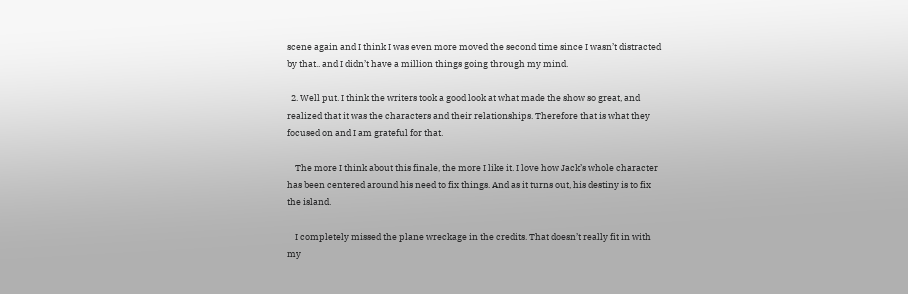scene again and I think I was even more moved the second time since I wasn’t distracted by that.. and I didn’t have a million things going through my mind.

  2. Well put. I think the writers took a good look at what made the show so great, and realized that it was the characters and their relationships. Therefore that is what they focused on and I am grateful for that.

    The more I think about this finale, the more I like it. I love how Jack’s whole character has been centered around his need to fix things. And as it turns out, his destiny is to fix the island.

    I completely missed the plane wreckage in the credits. That doesn’t really fit in with my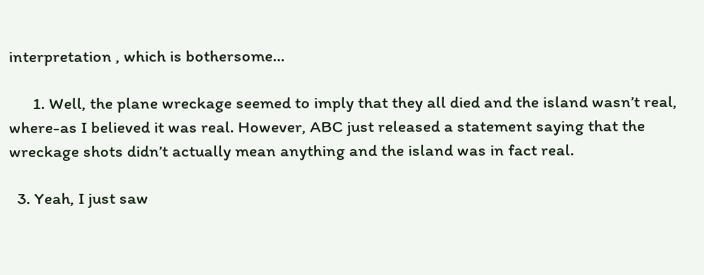interpretation , which is bothersome…

      1. Well, the plane wreckage seemed to imply that they all died and the island wasn’t real, where-as I believed it was real. However, ABC just released a statement saying that the wreckage shots didn’t actually mean anything and the island was in fact real.

  3. Yeah, I just saw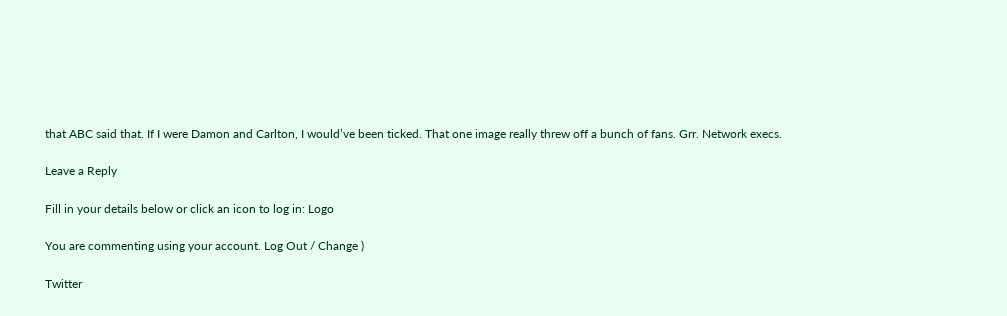that ABC said that. If I were Damon and Carlton, I would’ve been ticked. That one image really threw off a bunch of fans. Grr. Network execs.

Leave a Reply

Fill in your details below or click an icon to log in: Logo

You are commenting using your account. Log Out / Change )

Twitter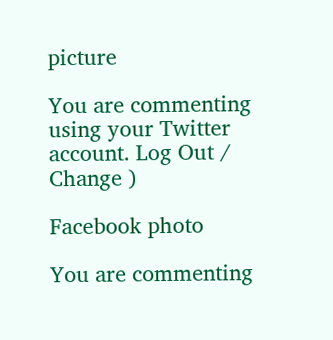picture

You are commenting using your Twitter account. Log Out / Change )

Facebook photo

You are commenting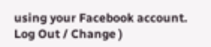using your Facebook account. Log Out / Change )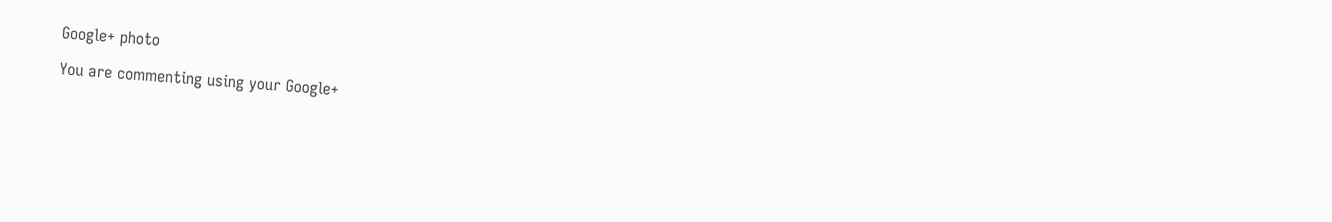Google+ photo

You are commenting using your Google+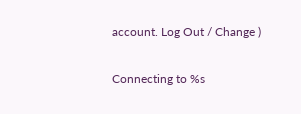account. Log Out / Change )

Connecting to %s